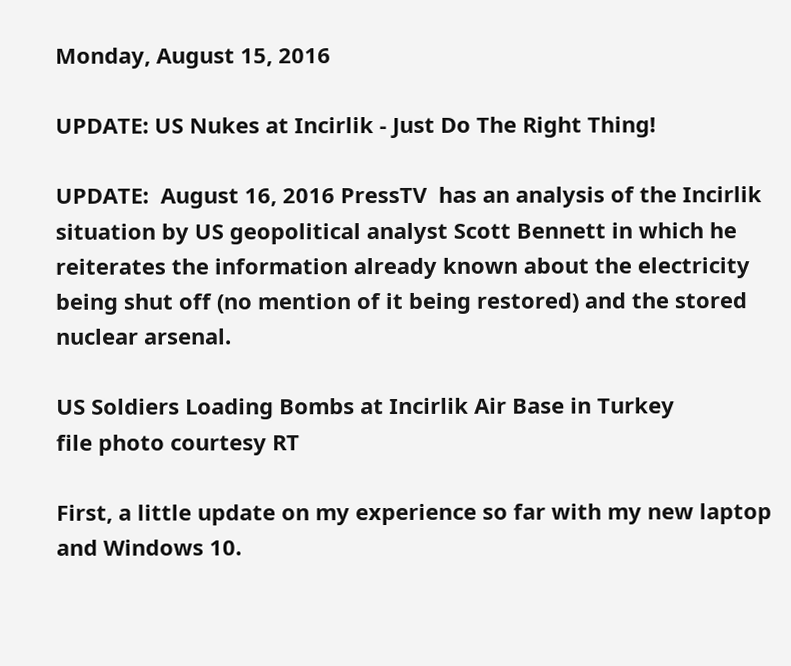Monday, August 15, 2016

UPDATE: US Nukes at Incirlik - Just Do The Right Thing!

UPDATE:  August 16, 2016 PressTV  has an analysis of the Incirlik situation by US geopolitical analyst Scott Bennett in which he reiterates the information already known about the electricity being shut off (no mention of it being restored) and the stored nuclear arsenal.

US Soldiers Loading Bombs at Incirlik Air Base in Turkey
file photo courtesy RT

First, a little update on my experience so far with my new laptop and Windows 10.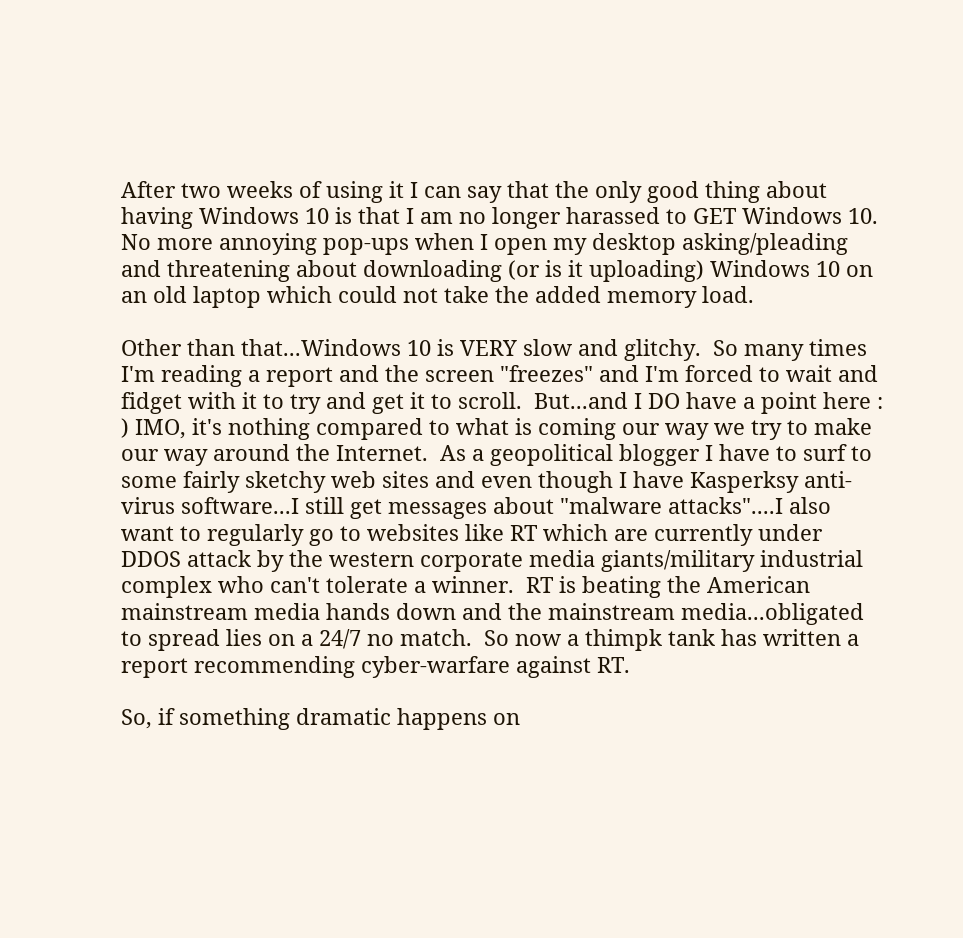After two weeks of using it I can say that the only good thing about having Windows 10 is that I am no longer harassed to GET Windows 10.  No more annoying pop-ups when I open my desktop asking/pleading and threatening about downloading (or is it uploading) Windows 10 on an old laptop which could not take the added memory load.

Other than that...Windows 10 is VERY slow and glitchy.  So many times I'm reading a report and the screen "freezes" and I'm forced to wait and fidget with it to try and get it to scroll.  But...and I DO have a point here : ) IMO, it's nothing compared to what is coming our way we try to make our way around the Internet.  As a geopolitical blogger I have to surf to some fairly sketchy web sites and even though I have Kasperksy anti-virus software...I still get messages about "malware attacks"....I also want to regularly go to websites like RT which are currently under DDOS attack by the western corporate media giants/military industrial complex who can't tolerate a winner.  RT is beating the American mainstream media hands down and the mainstream media...obligated to spread lies on a 24/7 no match.  So now a thimpk tank has written a report recommending cyber-warfare against RT.

So, if something dramatic happens on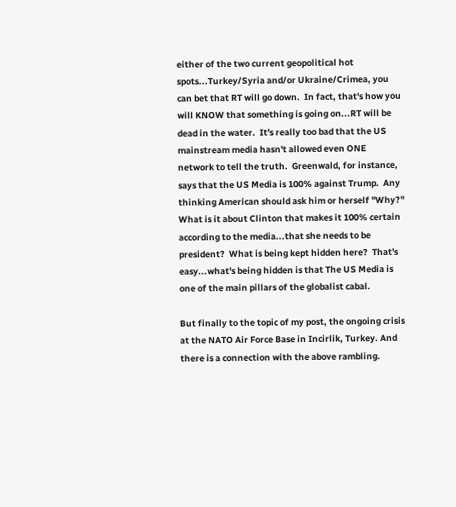either of the two current geopolitical hot spots...Turkey/Syria and/or Ukraine/Crimea, you can bet that RT will go down.  In fact, that's how you will KNOW that something is going on...RT will be dead in the water.  It's really too bad that the US mainstream media hasn't allowed even ONE network to tell the truth.  Greenwald, for instance, says that the US Media is 100% against Trump.  Any thinking American should ask him or herself "Why?"  What is it about Clinton that makes it 100% certain according to the media...that she needs to be president?  What is being kept hidden here?  That's easy...what's being hidden is that The US Media is one of the main pillars of the globalist cabal.

But finally to the topic of my post, the ongoing crisis at the NATO Air Force Base in Incirlik, Turkey. And there is a connection with the above rambling.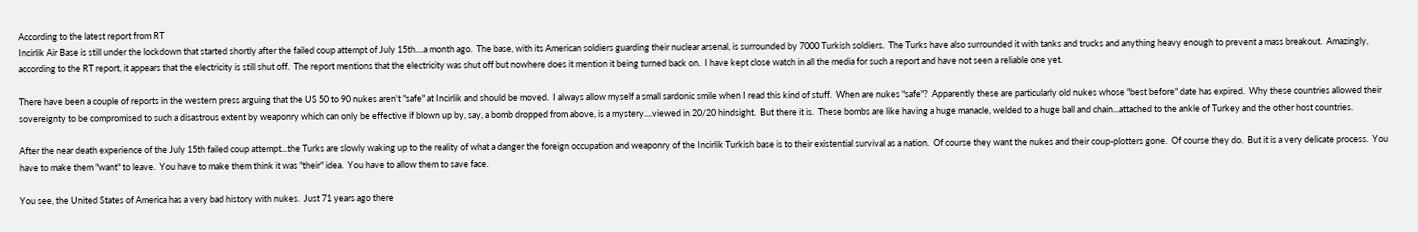According to the latest report from RT
Incirlik Air Base is still under the lockdown that started shortly after the failed coup attempt of July 15th....a month ago.  The base, with its American soldiers guarding their nuclear arsenal, is surrounded by 7000 Turkish soldiers.  The Turks have also surrounded it with tanks and trucks and anything heavy enough to prevent a mass breakout.  Amazingly, according to the RT report, it appears that the electricity is still shut off.  The report mentions that the electricity was shut off but nowhere does it mention it being turned back on.  I have kept close watch in all the media for such a report and have not seen a reliable one yet.

There have been a couple of reports in the western press arguing that the US 50 to 90 nukes aren't "safe" at Incirlik and should be moved.  I always allow myself a small sardonic smile when I read this kind of stuff.  When are nukes "safe"?  Apparently these are particularly old nukes whose "best before" date has expired.  Why these countries allowed their sovereignty to be compromised to such a disastrous extent by weaponry which can only be effective if blown up by, say, a bomb dropped from above, is a mystery....viewed in 20/20 hindsight.  But there it is.  These bombs are like having a huge manacle, welded to a huge ball and chain...attached to the ankle of Turkey and the other host countries.

After the near death experience of the July 15th failed coup attempt...the Turks are slowly waking up to the reality of what a danger the foreign occupation and weaponry of the Incirlik Turkish base is to their existential survival as a nation.  Of course they want the nukes and their coup-plotters gone.  Of course they do.  But it is a very delicate process.  You have to make them "want" to leave.  You have to make them think it was "their" idea.  You have to allow them to save face.

You see, the United States of America has a very bad history with nukes.  Just 71 years ago there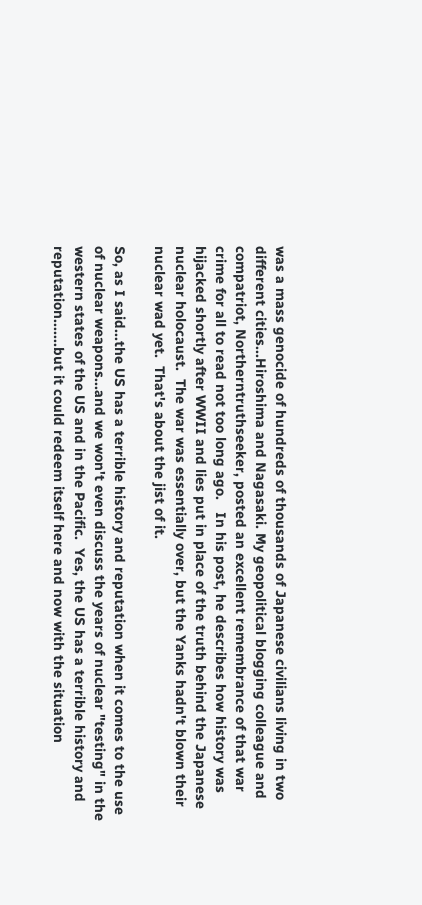was a mass genocide of hundreds of thousands of Japanese civilians living in two different cities...Hiroshima and Nagasaki. My geopolitical blogging colleague and compatriot, Northerntruthseeker, posted an excellent remembrance of that war crime for all to read not too long ago.   In his post, he describes how history was hijacked shortly after WWII and lies put in place of the truth behind the Japanese nuclear holocaust.  The war was essentially over, but the Yanks hadn't blown their nuclear wad yet.  That's about the jist of it.

So, as I said...the US has a terrible history and reputation when it comes to the use of nuclear weapons...and we won't even discuss the years of nuclear "testing" in the western states of the US and in the Pacific.  Yes, the US has a terrible history and reputation.......but it could redeem itself here and now with the situation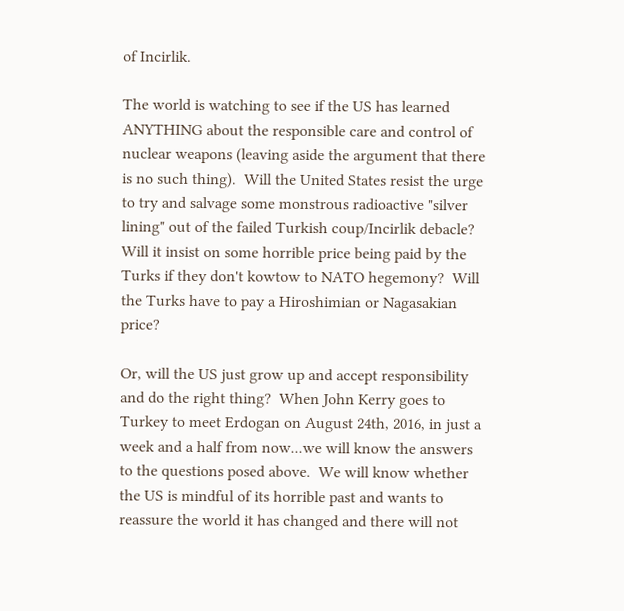of Incirlik.

The world is watching to see if the US has learned ANYTHING about the responsible care and control of nuclear weapons (leaving aside the argument that there is no such thing).  Will the United States resist the urge to try and salvage some monstrous radioactive "silver lining" out of the failed Turkish coup/Incirlik debacle?  Will it insist on some horrible price being paid by the Turks if they don't kowtow to NATO hegemony?  Will the Turks have to pay a Hiroshimian or Nagasakian price?

Or, will the US just grow up and accept responsibility and do the right thing?  When John Kerry goes to Turkey to meet Erdogan on August 24th, 2016, in just a week and a half from now...we will know the answers to the questions posed above.  We will know whether the US is mindful of its horrible past and wants to reassure the world it has changed and there will not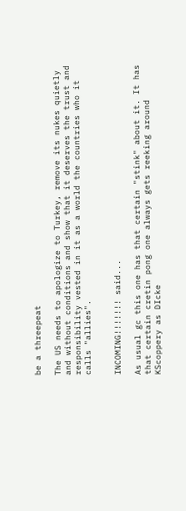be a threepeat

The US needs to apologize to Turkey, remove its nukes quietly and without conditions and show that it deserves the trust and responsibility vested in it as a world the countries who it calls "allies".


INCOMING!!!!!!! said...

As usual gc this one has that certain "stink" about it. It has that certain cretin pong one always gets reeking around KScoppery as DIcke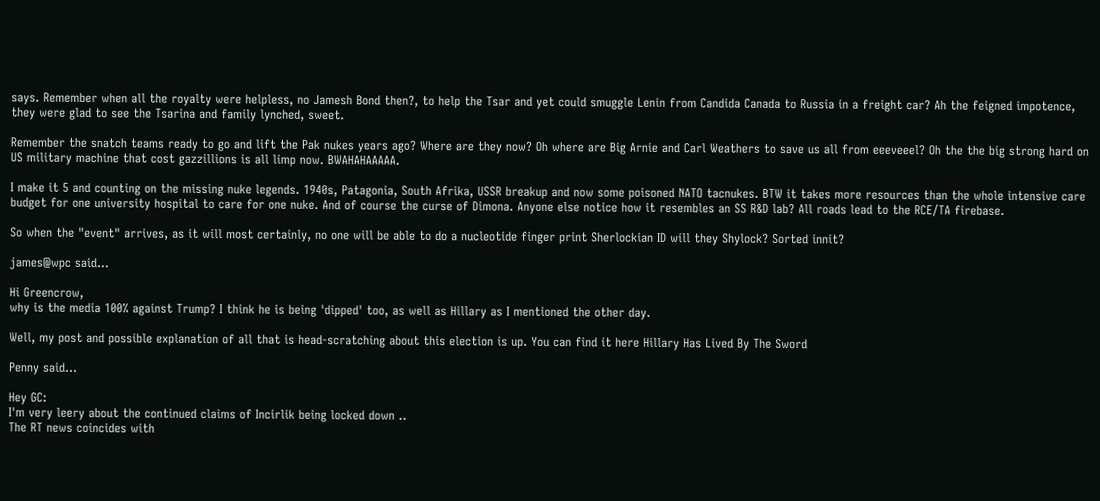says. Remember when all the royalty were helpless, no Jamesh Bond then?, to help the Tsar and yet could smuggle Lenin from Candida Canada to Russia in a freight car? Ah the feigned impotence, they were glad to see the Tsarina and family lynched, sweet.

Remember the snatch teams ready to go and lift the Pak nukes years ago? Where are they now? Oh where are Big Arnie and Carl Weathers to save us all from eeeveeel? Oh the the big strong hard on US military machine that cost gazzillions is all limp now. BWAHAHAAAAA.

I make it 5 and counting on the missing nuke legends. 1940s, Patagonia, South Afrika, USSR breakup and now some poisoned NATO tacnukes. BTW it takes more resources than the whole intensive care budget for one university hospital to care for one nuke. And of course the curse of Dimona. Anyone else notice how it resembles an SS R&D lab? All roads lead to the RCE/TA firebase.

So when the "event" arrives, as it will most certainly, no one will be able to do a nucleotide finger print Sherlockian ID will they Shylock? Sorted innit?

james@wpc said...

Hi Greencrow,
why is the media 100% against Trump? I think he is being 'dipped' too, as well as Hillary as I mentioned the other day.

Well, my post and possible explanation of all that is head-scratching about this election is up. You can find it here Hillary Has Lived By The Sword

Penny said...

Hey GC:
I'm very leery about the continued claims of Incirlik being locked down ..
The RT news coincides with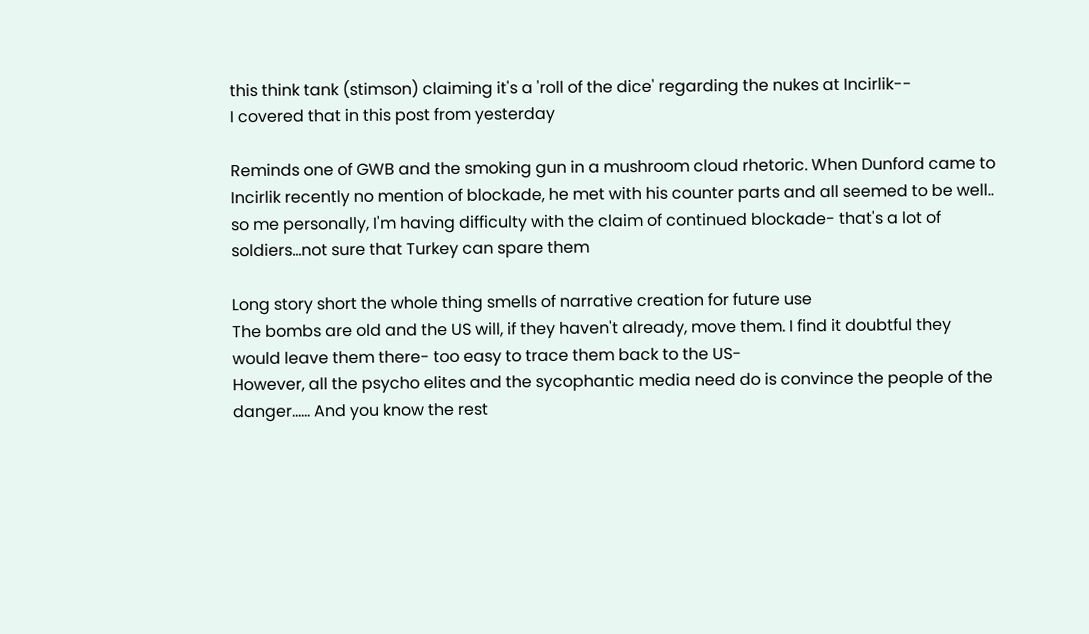this think tank (stimson) claiming it's a 'roll of the dice' regarding the nukes at Incirlik--
I covered that in this post from yesterday

Reminds one of GWB and the smoking gun in a mushroom cloud rhetoric. When Dunford came to Incirlik recently no mention of blockade, he met with his counter parts and all seemed to be well.. so me personally, I'm having difficulty with the claim of continued blockade- that's a lot of soldiers...not sure that Turkey can spare them

Long story short the whole thing smells of narrative creation for future use
The bombs are old and the US will, if they haven't already, move them. I find it doubtful they would leave them there- too easy to trace them back to the US-
However, all the psycho elites and the sycophantic media need do is convince the people of the danger...... And you know the rest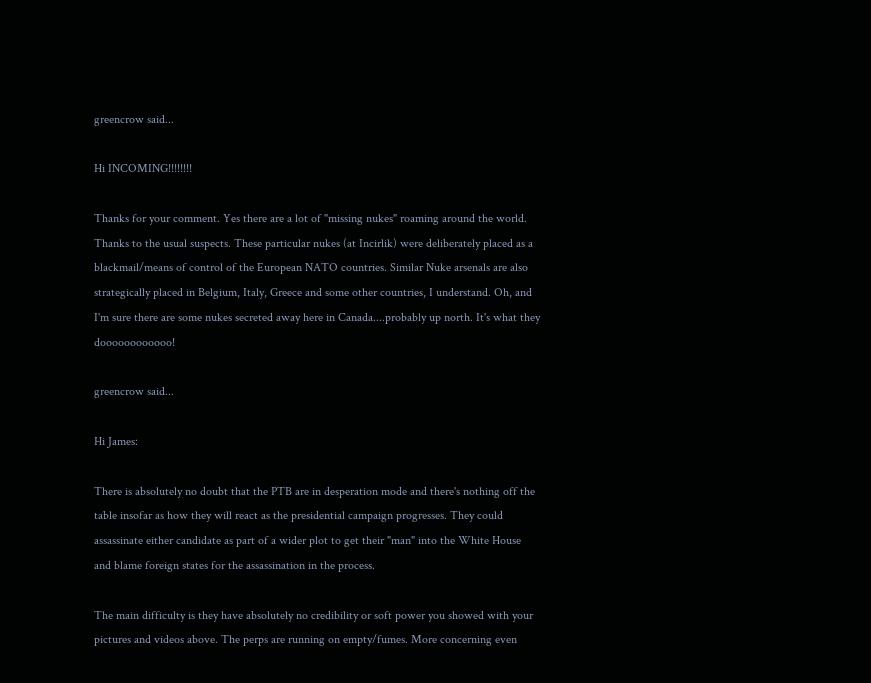greencrow said...

Hi INCOMING!!!!!!!!

Thanks for your comment. Yes there are a lot of "missing nukes" roaming around the world. Thanks to the usual suspects. These particular nukes (at Incirlik) were deliberately placed as a blackmail/means of control of the European NATO countries. Similar Nuke arsenals are also strategically placed in Belgium, Italy, Greece and some other countries, I understand. Oh, and I'm sure there are some nukes secreted away here in Canada....probably up north. It's what they doooooooooooo!

greencrow said...

Hi James:

There is absolutely no doubt that the PTB are in desperation mode and there's nothing off the table insofar as how they will react as the presidential campaign progresses. They could assassinate either candidate as part of a wider plot to get their "man" into the White House and blame foreign states for the assassination in the process.

The main difficulty is they have absolutely no credibility or soft power you showed with your pictures and videos above. The perps are running on empty/fumes. More concerning even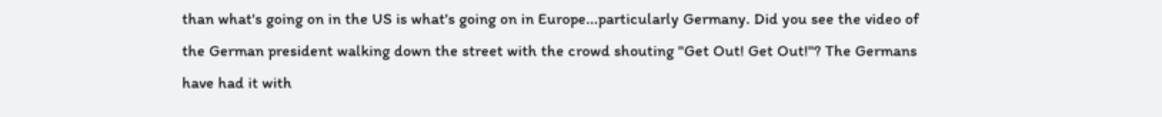than what's going on in the US is what's going on in Europe...particularly Germany. Did you see the video of the German president walking down the street with the crowd shouting "Get Out! Get Out!"? The Germans have had it with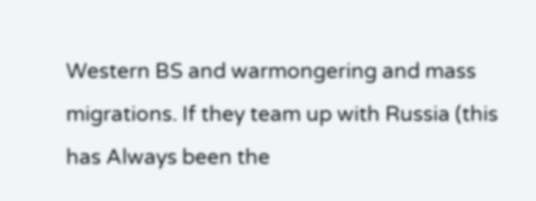Western BS and warmongering and mass migrations. If they team up with Russia (this has Always been the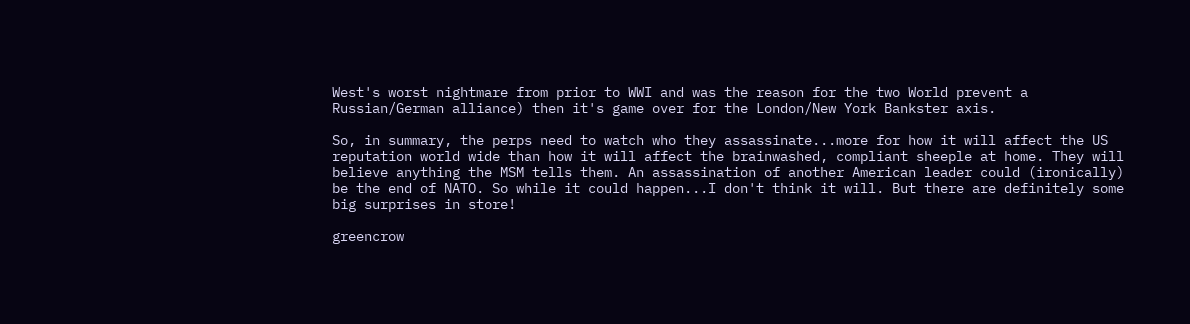West's worst nightmare from prior to WWI and was the reason for the two World prevent a Russian/German alliance) then it's game over for the London/New York Bankster axis.

So, in summary, the perps need to watch who they assassinate...more for how it will affect the US reputation world wide than how it will affect the brainwashed, compliant sheeple at home. They will believe anything the MSM tells them. An assassination of another American leader could (ironically) be the end of NATO. So while it could happen...I don't think it will. But there are definitely some big surprises in store!

greencrow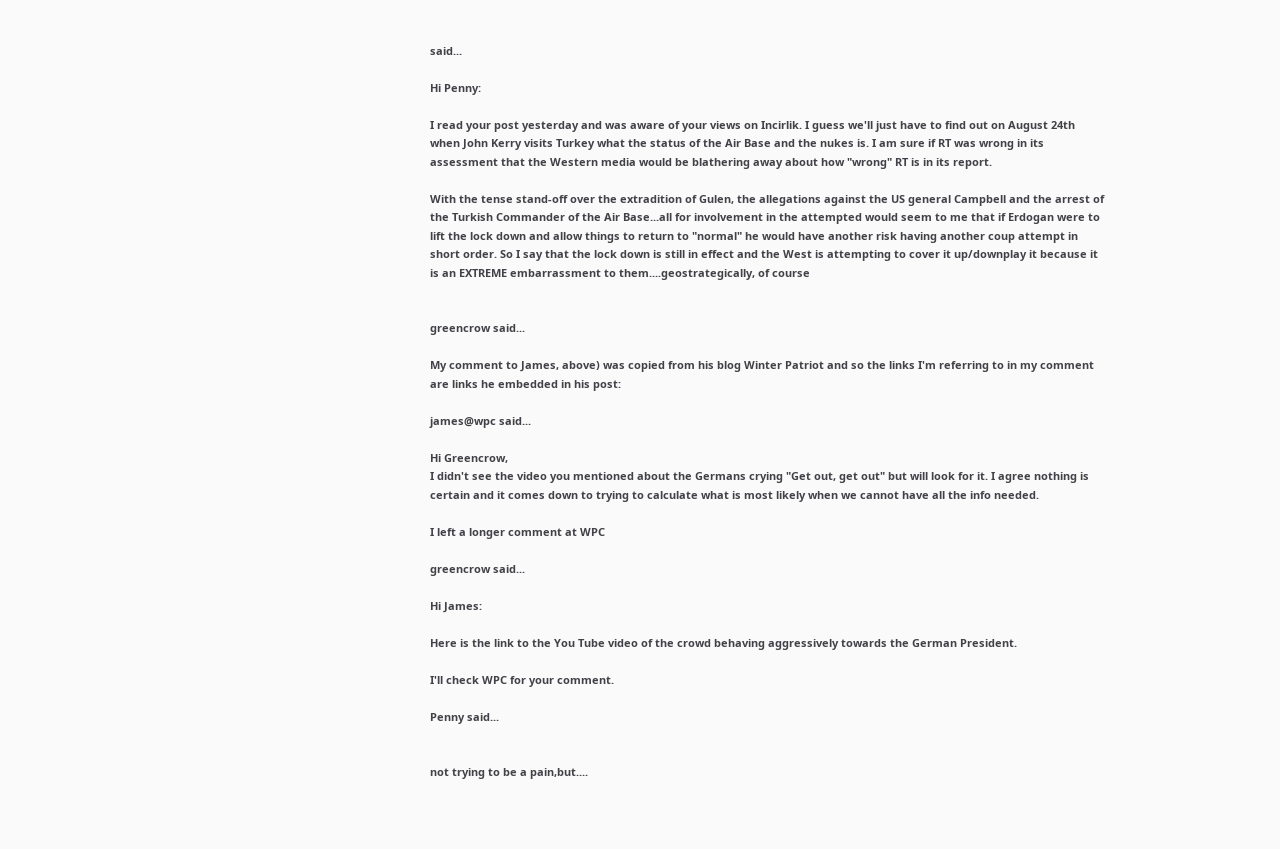said...

Hi Penny:

I read your post yesterday and was aware of your views on Incirlik. I guess we'll just have to find out on August 24th when John Kerry visits Turkey what the status of the Air Base and the nukes is. I am sure if RT was wrong in its assessment that the Western media would be blathering away about how "wrong" RT is in its report.

With the tense stand-off over the extradition of Gulen, the allegations against the US general Campbell and the arrest of the Turkish Commander of the Air Base...all for involvement in the attempted would seem to me that if Erdogan were to lift the lock down and allow things to return to "normal" he would have another risk having another coup attempt in short order. So I say that the lock down is still in effect and the West is attempting to cover it up/downplay it because it is an EXTREME embarrassment to them....geostrategically, of course


greencrow said...

My comment to James, above) was copied from his blog Winter Patriot and so the links I'm referring to in my comment are links he embedded in his post:

james@wpc said...

Hi Greencrow,
I didn't see the video you mentioned about the Germans crying "Get out, get out" but will look for it. I agree nothing is certain and it comes down to trying to calculate what is most likely when we cannot have all the info needed.

I left a longer comment at WPC

greencrow said...

Hi James:

Here is the link to the You Tube video of the crowd behaving aggressively towards the German President.

I'll check WPC for your comment.

Penny said...


not trying to be a pain,but....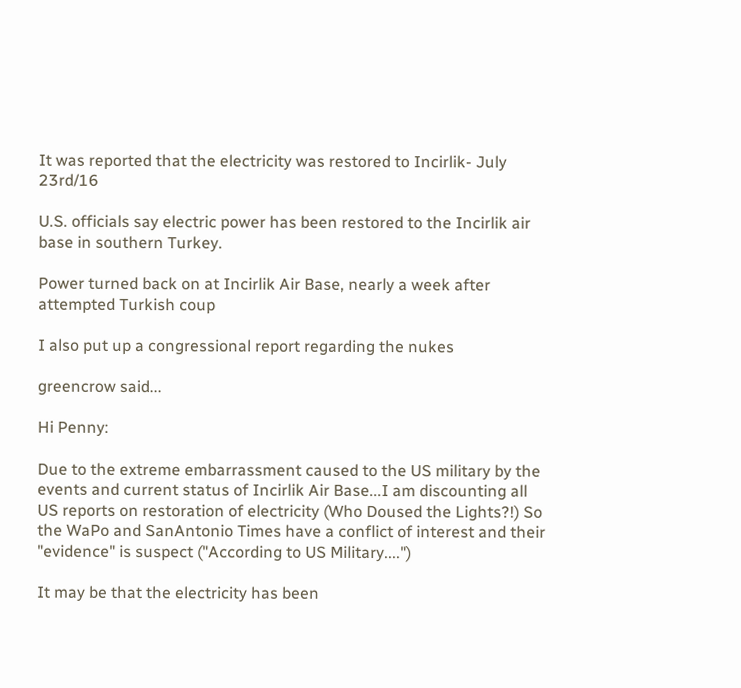It was reported that the electricity was restored to Incirlik- July 23rd/16

U.S. officials say electric power has been restored to the Incirlik air base in southern Turkey.

Power turned back on at Incirlik Air Base, nearly a week after attempted Turkish coup

I also put up a congressional report regarding the nukes

greencrow said...

Hi Penny:

Due to the extreme embarrassment caused to the US military by the events and current status of Incirlik Air Base...I am discounting all US reports on restoration of electricity (Who Doused the Lights?!) So the WaPo and SanAntonio Times have a conflict of interest and their "evidence" is suspect ("According to US Military....")

It may be that the electricity has been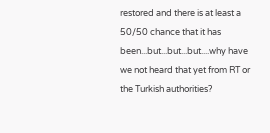restored and there is at least a 50/50 chance that it has been...but...but...but....why have we not heard that yet from RT or the Turkish authorities?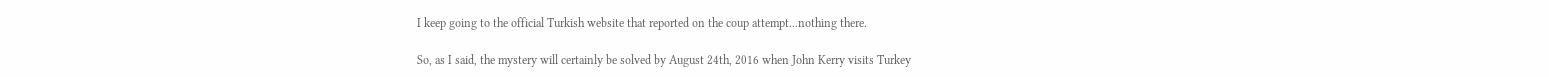I keep going to the official Turkish website that reported on the coup attempt...nothing there.

So, as I said, the mystery will certainly be solved by August 24th, 2016 when John Kerry visits Turkey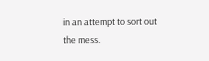in an attempt to sort out the mess.